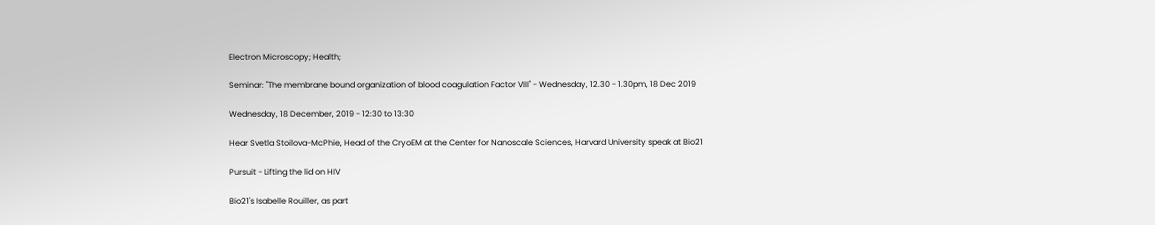Electron Microscopy; Health;

Seminar: "The membrane bound organization of blood coagulation Factor VIII" - Wednesday, 12.30 - 1.30pm, 18 Dec 2019

Wednesday, 18 December, 2019 - 12:30 to 13:30

Hear Svetla Stoilova-McPhie, Head of the CryoEM at the Center for Nanoscale Sciences, Harvard University speak at Bio21

Pursuit - Lifting the lid on HIV

Bio21's Isabelle Rouiller, as part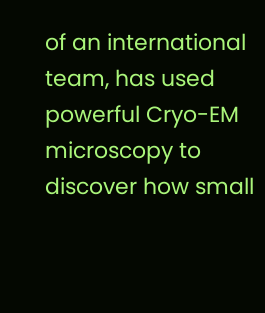of an international team, has used powerful Cryo-EM microscopy to discover how small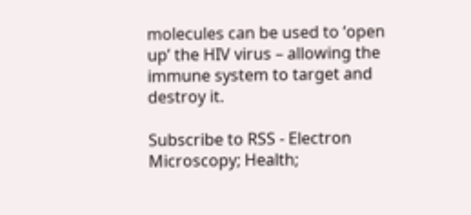molecules can be used to ‘open up’ the HIV virus – allowing the immune system to target and destroy it.

Subscribe to RSS - Electron Microscopy; Health;